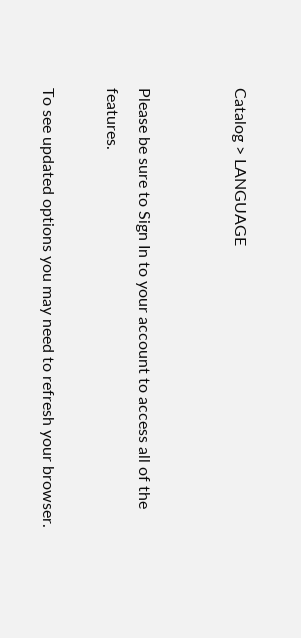Catalog > LANGUAGE


Please be sure to Sign In to your account to access all of the features.

To see updated options you may need to refresh your browser.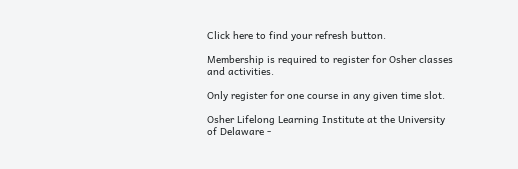Click here to find your refresh button.

Membership is required to register for Osher classes and activities.

Only register for one course in any given time slot.

Osher Lifelong Learning Institute at the University of Delaware -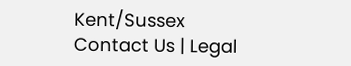Kent/Sussex
Contact Us | Legal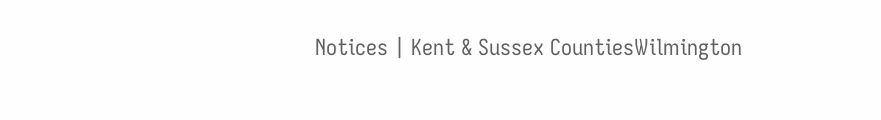Notices | Kent & Sussex CountiesWilmington